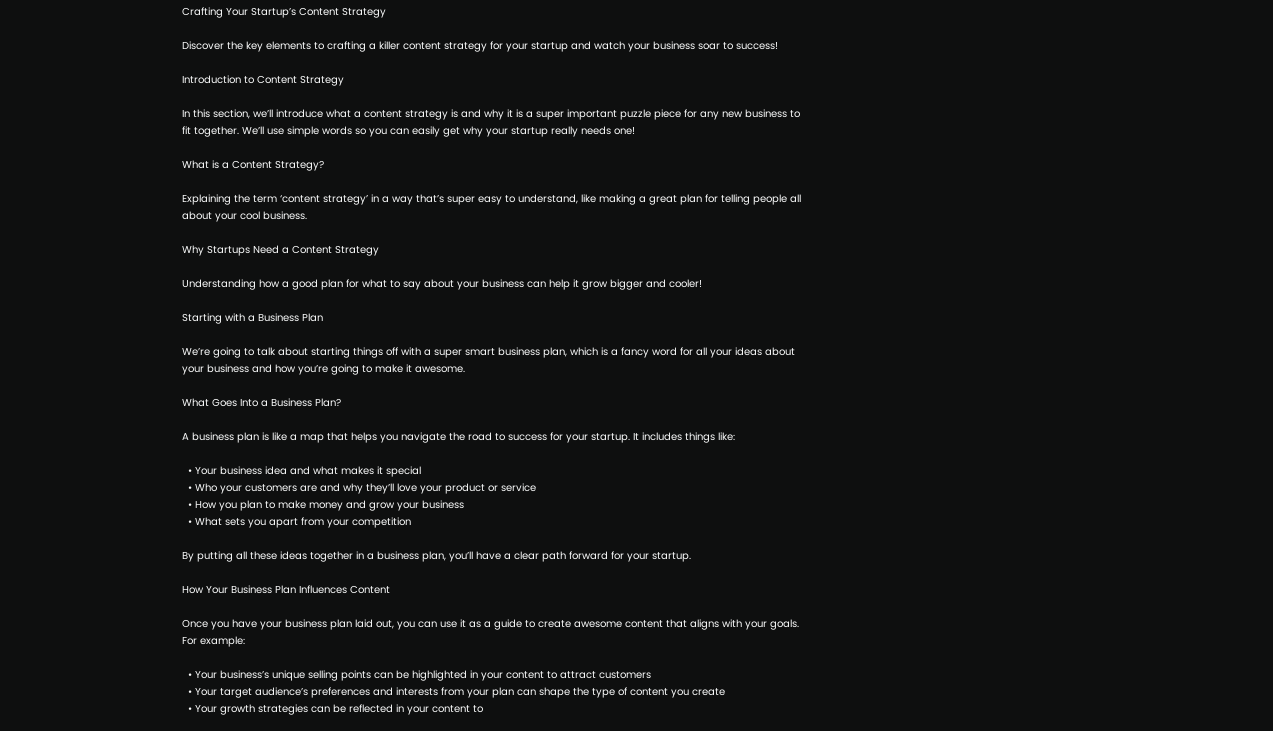Crafting Your Startup’s Content Strategy

Discover the key elements to crafting a killer content strategy for your startup and watch your business soar to success!

Introduction to Content Strategy

In this section, we’ll introduce what a content strategy is and why it is a super important puzzle piece for any new business to fit together. We’ll use simple words so you can easily get why your startup really needs one!

What is a Content Strategy?

Explaining the term ‘content strategy’ in a way that’s super easy to understand, like making a great plan for telling people all about your cool business.

Why Startups Need a Content Strategy

Understanding how a good plan for what to say about your business can help it grow bigger and cooler!

Starting with a Business Plan

We’re going to talk about starting things off with a super smart business plan, which is a fancy word for all your ideas about your business and how you’re going to make it awesome.

What Goes Into a Business Plan?

A business plan is like a map that helps you navigate the road to success for your startup. It includes things like:

  • Your business idea and what makes it special
  • Who your customers are and why they’ll love your product or service
  • How you plan to make money and grow your business
  • What sets you apart from your competition

By putting all these ideas together in a business plan, you’ll have a clear path forward for your startup.

How Your Business Plan Influences Content

Once you have your business plan laid out, you can use it as a guide to create awesome content that aligns with your goals. For example:

  • Your business’s unique selling points can be highlighted in your content to attract customers
  • Your target audience’s preferences and interests from your plan can shape the type of content you create
  • Your growth strategies can be reflected in your content to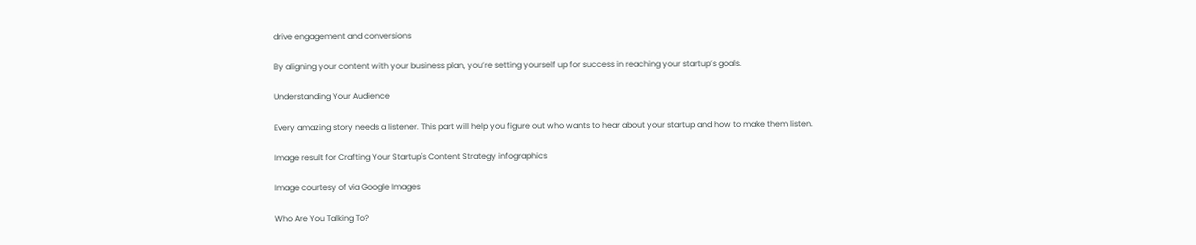drive engagement and conversions

By aligning your content with your business plan, you’re setting yourself up for success in reaching your startup’s goals.

Understanding Your Audience

Every amazing story needs a listener. This part will help you figure out who wants to hear about your startup and how to make them listen.

Image result for Crafting Your Startup's Content Strategy infographics

Image courtesy of via Google Images

Who Are You Talking To?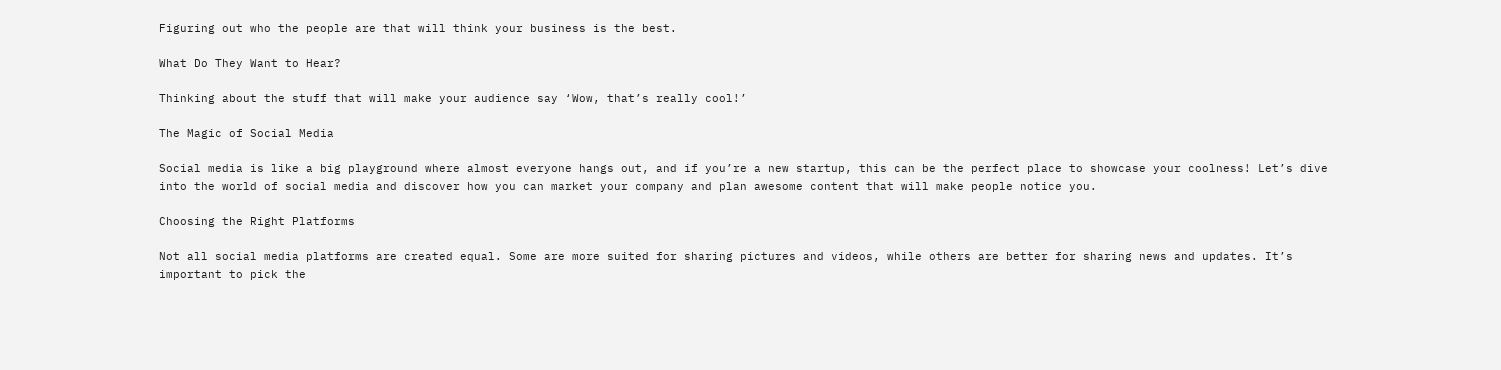Figuring out who the people are that will think your business is the best.

What Do They Want to Hear?

Thinking about the stuff that will make your audience say ‘Wow, that’s really cool!’

The Magic of Social Media

Social media is like a big playground where almost everyone hangs out, and if you’re a new startup, this can be the perfect place to showcase your coolness! Let’s dive into the world of social media and discover how you can market your company and plan awesome content that will make people notice you.

Choosing the Right Platforms

Not all social media platforms are created equal. Some are more suited for sharing pictures and videos, while others are better for sharing news and updates. It’s important to pick the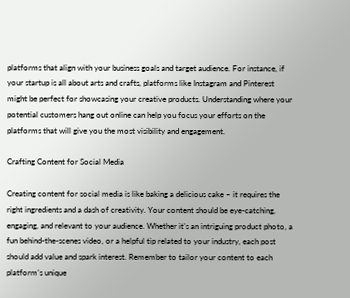platforms that align with your business goals and target audience. For instance, if your startup is all about arts and crafts, platforms like Instagram and Pinterest might be perfect for showcasing your creative products. Understanding where your potential customers hang out online can help you focus your efforts on the platforms that will give you the most visibility and engagement.

Crafting Content for Social Media

Creating content for social media is like baking a delicious cake – it requires the right ingredients and a dash of creativity. Your content should be eye-catching, engaging, and relevant to your audience. Whether it’s an intriguing product photo, a fun behind-the-scenes video, or a helpful tip related to your industry, each post should add value and spark interest. Remember to tailor your content to each platform’s unique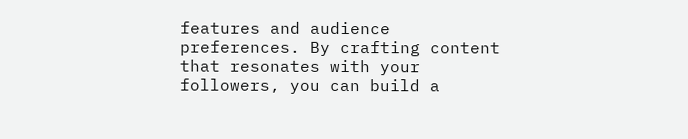features and audience preferences. By crafting content that resonates with your followers, you can build a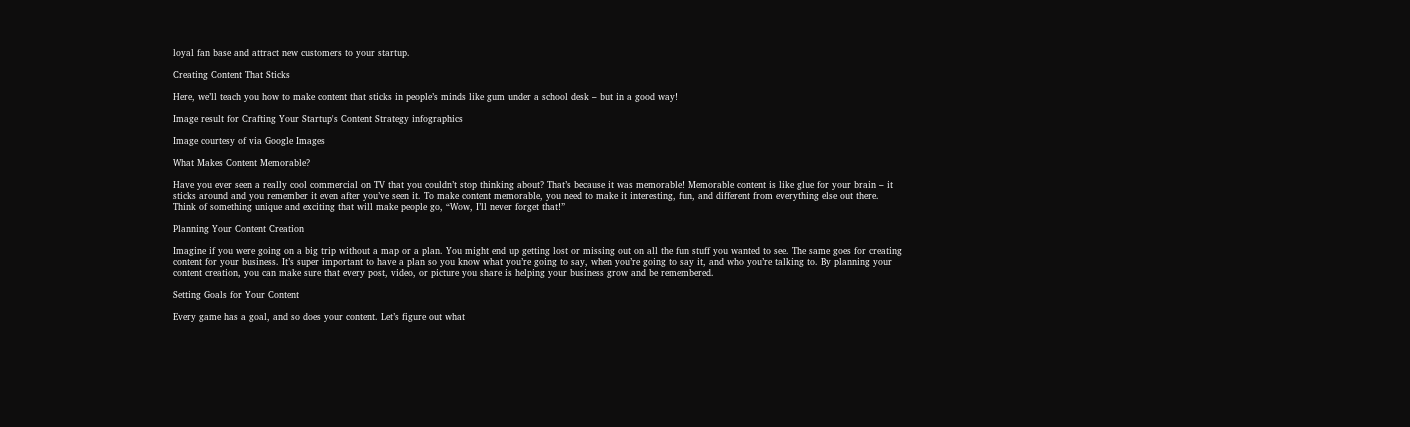loyal fan base and attract new customers to your startup.

Creating Content That Sticks

Here, we’ll teach you how to make content that sticks in people’s minds like gum under a school desk – but in a good way!

Image result for Crafting Your Startup's Content Strategy infographics

Image courtesy of via Google Images

What Makes Content Memorable?

Have you ever seen a really cool commercial on TV that you couldn’t stop thinking about? That’s because it was memorable! Memorable content is like glue for your brain – it sticks around and you remember it even after you’ve seen it. To make content memorable, you need to make it interesting, fun, and different from everything else out there. Think of something unique and exciting that will make people go, “Wow, I’ll never forget that!”

Planning Your Content Creation

Imagine if you were going on a big trip without a map or a plan. You might end up getting lost or missing out on all the fun stuff you wanted to see. The same goes for creating content for your business. It’s super important to have a plan so you know what you’re going to say, when you’re going to say it, and who you’re talking to. By planning your content creation, you can make sure that every post, video, or picture you share is helping your business grow and be remembered.

Setting Goals for Your Content

Every game has a goal, and so does your content. Let’s figure out what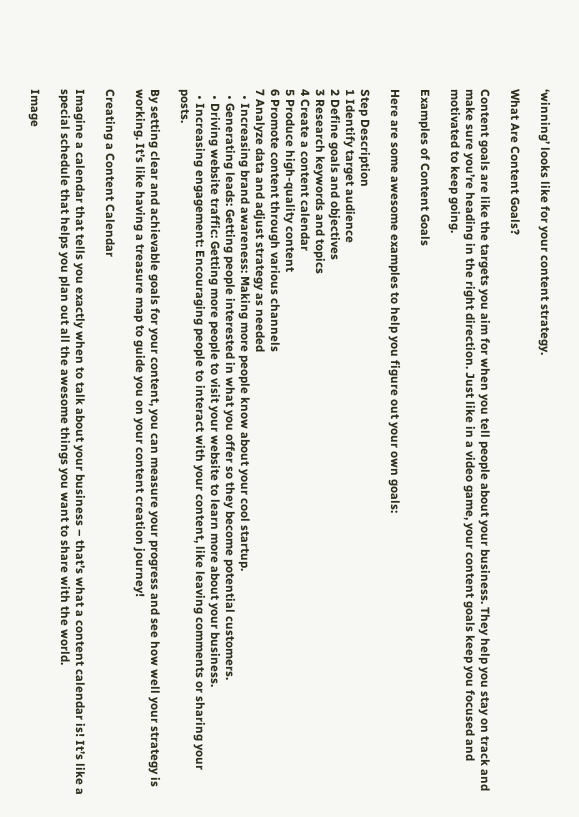‘winning’ looks like for your content strategy.

What Are Content Goals?

Content goals are like the targets you aim for when you tell people about your business. They help you stay on track and make sure you’re heading in the right direction. Just like in a video game, your content goals keep you focused and motivated to keep going.

Examples of Content Goals

Here are some awesome examples to help you figure out your own goals:

Step Description
1 Identify target audience
2 Define goals and objectives
3 Research keywords and topics
4 Create a content calendar
5 Produce high-quality content
6 Promote content through various channels
7 Analyze data and adjust strategy as needed
  • Increasing brand awareness: Making more people know about your cool startup.
  • Generating leads: Getting people interested in what you offer so they become potential customers.
  • Driving website traffic: Getting more people to visit your website to learn more about your business.
  • Increasing engagement: Encouraging people to interact with your content, like leaving comments or sharing your posts.

By setting clear and achievable goals for your content, you can measure your progress and see how well your strategy is working. It’s like having a treasure map to guide you on your content creation journey!

Creating a Content Calendar

Imagine a calendar that tells you exactly when to talk about your business – that’s what a content calendar is! It’s like a special schedule that helps you plan out all the awesome things you want to share with the world.

Image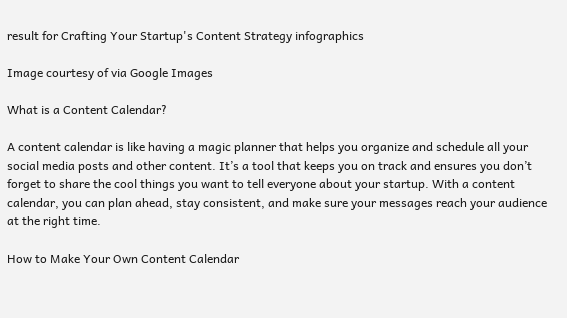result for Crafting Your Startup's Content Strategy infographics

Image courtesy of via Google Images

What is a Content Calendar?

A content calendar is like having a magic planner that helps you organize and schedule all your social media posts and other content. It’s a tool that keeps you on track and ensures you don’t forget to share the cool things you want to tell everyone about your startup. With a content calendar, you can plan ahead, stay consistent, and make sure your messages reach your audience at the right time.

How to Make Your Own Content Calendar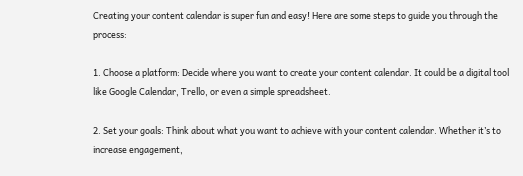Creating your content calendar is super fun and easy! Here are some steps to guide you through the process:

1. Choose a platform: Decide where you want to create your content calendar. It could be a digital tool like Google Calendar, Trello, or even a simple spreadsheet.

2. Set your goals: Think about what you want to achieve with your content calendar. Whether it’s to increase engagement,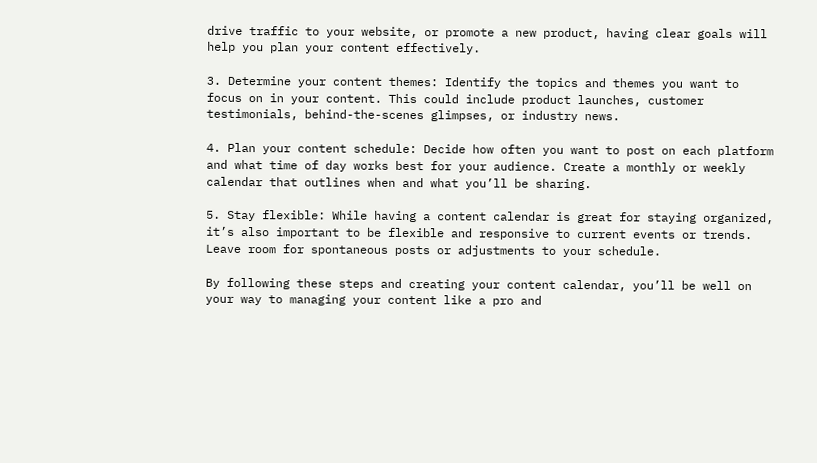drive traffic to your website, or promote a new product, having clear goals will help you plan your content effectively.

3. Determine your content themes: Identify the topics and themes you want to focus on in your content. This could include product launches, customer testimonials, behind-the-scenes glimpses, or industry news.

4. Plan your content schedule: Decide how often you want to post on each platform and what time of day works best for your audience. Create a monthly or weekly calendar that outlines when and what you’ll be sharing.

5. Stay flexible: While having a content calendar is great for staying organized, it’s also important to be flexible and responsive to current events or trends. Leave room for spontaneous posts or adjustments to your schedule.

By following these steps and creating your content calendar, you’ll be well on your way to managing your content like a pro and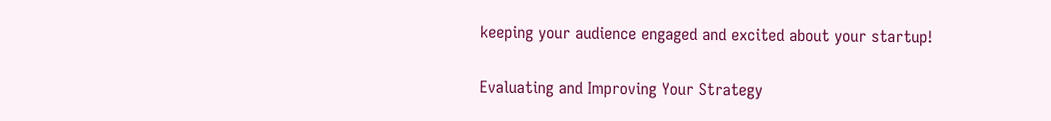keeping your audience engaged and excited about your startup!

Evaluating and Improving Your Strategy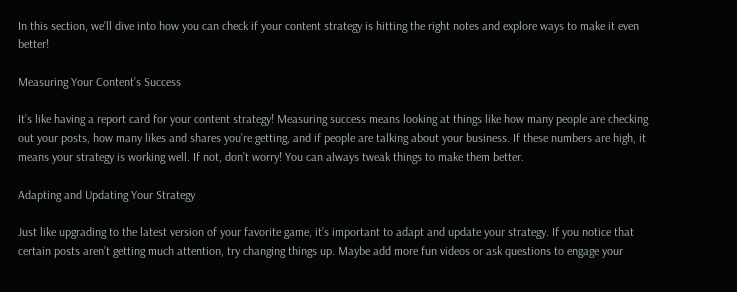In this section, we’ll dive into how you can check if your content strategy is hitting the right notes and explore ways to make it even better!

Measuring Your Content’s Success

It’s like having a report card for your content strategy! Measuring success means looking at things like how many people are checking out your posts, how many likes and shares you’re getting, and if people are talking about your business. If these numbers are high, it means your strategy is working well. If not, don’t worry! You can always tweak things to make them better.

Adapting and Updating Your Strategy

Just like upgrading to the latest version of your favorite game, it’s important to adapt and update your strategy. If you notice that certain posts aren’t getting much attention, try changing things up. Maybe add more fun videos or ask questions to engage your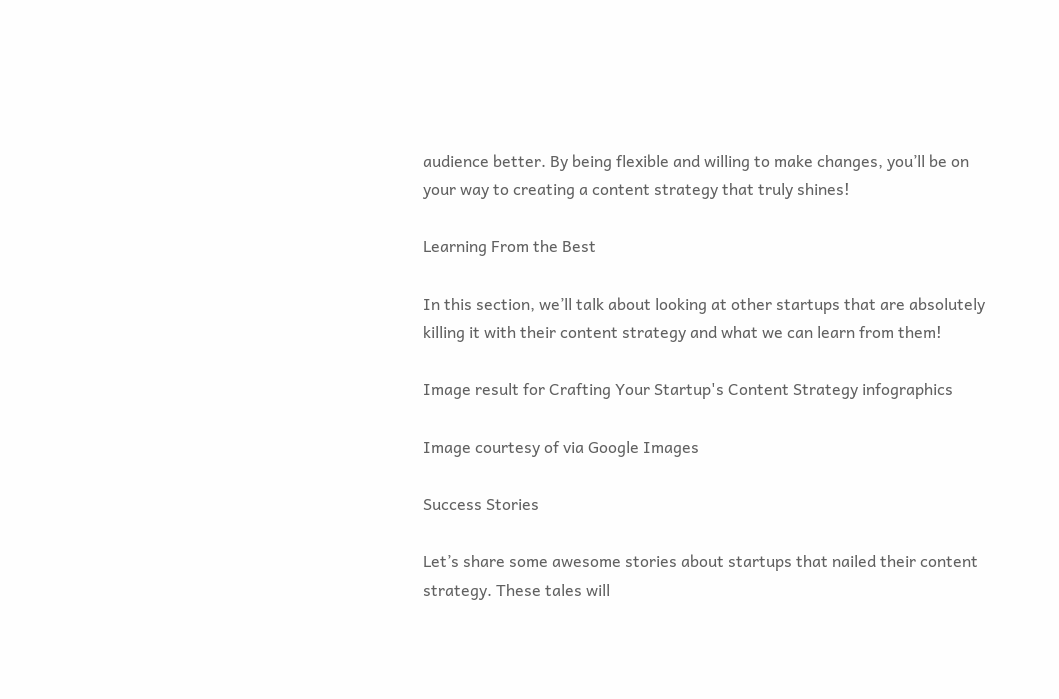audience better. By being flexible and willing to make changes, you’ll be on your way to creating a content strategy that truly shines!

Learning From the Best

In this section, we’ll talk about looking at other startups that are absolutely killing it with their content strategy and what we can learn from them!

Image result for Crafting Your Startup's Content Strategy infographics

Image courtesy of via Google Images

Success Stories

Let’s share some awesome stories about startups that nailed their content strategy. These tales will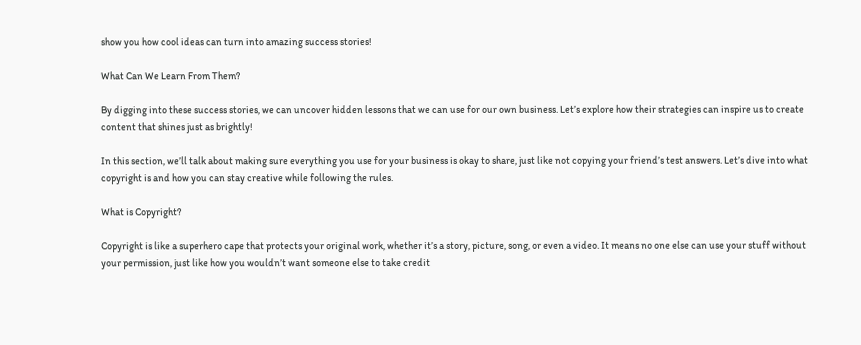show you how cool ideas can turn into amazing success stories!

What Can We Learn From Them?

By digging into these success stories, we can uncover hidden lessons that we can use for our own business. Let’s explore how their strategies can inspire us to create content that shines just as brightly!

In this section, we’ll talk about making sure everything you use for your business is okay to share, just like not copying your friend’s test answers. Let’s dive into what copyright is and how you can stay creative while following the rules.

What is Copyright?

Copyright is like a superhero cape that protects your original work, whether it’s a story, picture, song, or even a video. It means no one else can use your stuff without your permission, just like how you wouldn’t want someone else to take credit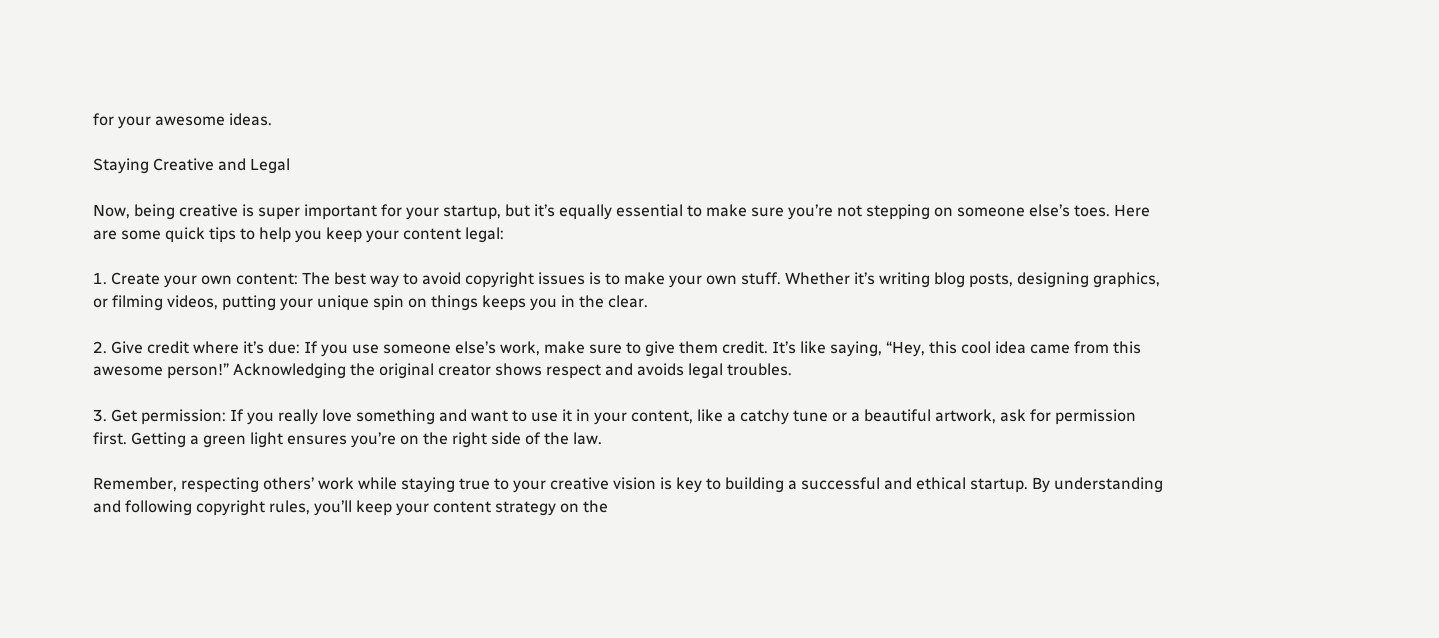for your awesome ideas.

Staying Creative and Legal

Now, being creative is super important for your startup, but it’s equally essential to make sure you’re not stepping on someone else’s toes. Here are some quick tips to help you keep your content legal:

1. Create your own content: The best way to avoid copyright issues is to make your own stuff. Whether it’s writing blog posts, designing graphics, or filming videos, putting your unique spin on things keeps you in the clear.

2. Give credit where it’s due: If you use someone else’s work, make sure to give them credit. It’s like saying, “Hey, this cool idea came from this awesome person!” Acknowledging the original creator shows respect and avoids legal troubles.

3. Get permission: If you really love something and want to use it in your content, like a catchy tune or a beautiful artwork, ask for permission first. Getting a green light ensures you’re on the right side of the law.

Remember, respecting others’ work while staying true to your creative vision is key to building a successful and ethical startup. By understanding and following copyright rules, you’ll keep your content strategy on the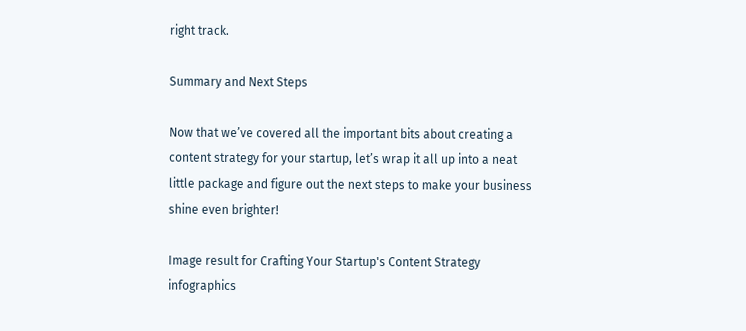right track.

Summary and Next Steps

Now that we’ve covered all the important bits about creating a content strategy for your startup, let’s wrap it all up into a neat little package and figure out the next steps to make your business shine even brighter!

Image result for Crafting Your Startup's Content Strategy infographics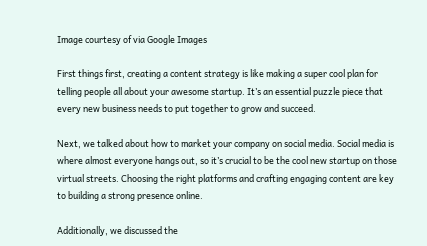Image courtesy of via Google Images

First things first, creating a content strategy is like making a super cool plan for telling people all about your awesome startup. It’s an essential puzzle piece that every new business needs to put together to grow and succeed.

Next, we talked about how to market your company on social media. Social media is where almost everyone hangs out, so it’s crucial to be the cool new startup on those virtual streets. Choosing the right platforms and crafting engaging content are key to building a strong presence online.

Additionally, we discussed the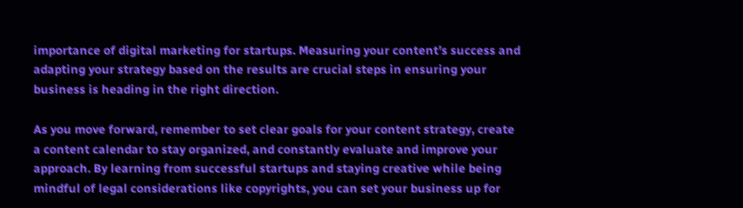importance of digital marketing for startups. Measuring your content’s success and adapting your strategy based on the results are crucial steps in ensuring your business is heading in the right direction.

As you move forward, remember to set clear goals for your content strategy, create a content calendar to stay organized, and constantly evaluate and improve your approach. By learning from successful startups and staying creative while being mindful of legal considerations like copyrights, you can set your business up for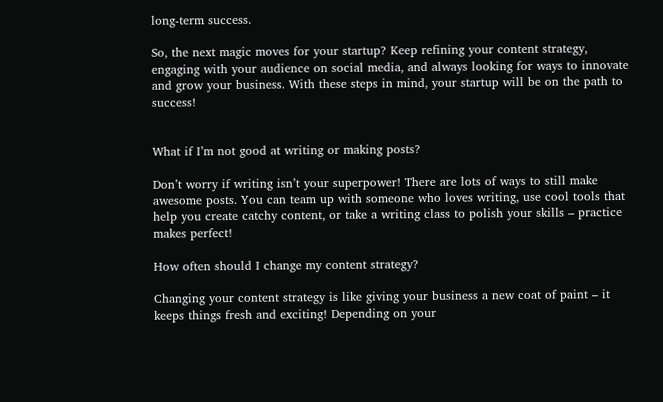long-term success.

So, the next magic moves for your startup? Keep refining your content strategy, engaging with your audience on social media, and always looking for ways to innovate and grow your business. With these steps in mind, your startup will be on the path to success!


What if I’m not good at writing or making posts?

Don’t worry if writing isn’t your superpower! There are lots of ways to still make awesome posts. You can team up with someone who loves writing, use cool tools that help you create catchy content, or take a writing class to polish your skills – practice makes perfect!

How often should I change my content strategy?

Changing your content strategy is like giving your business a new coat of paint – it keeps things fresh and exciting! Depending on your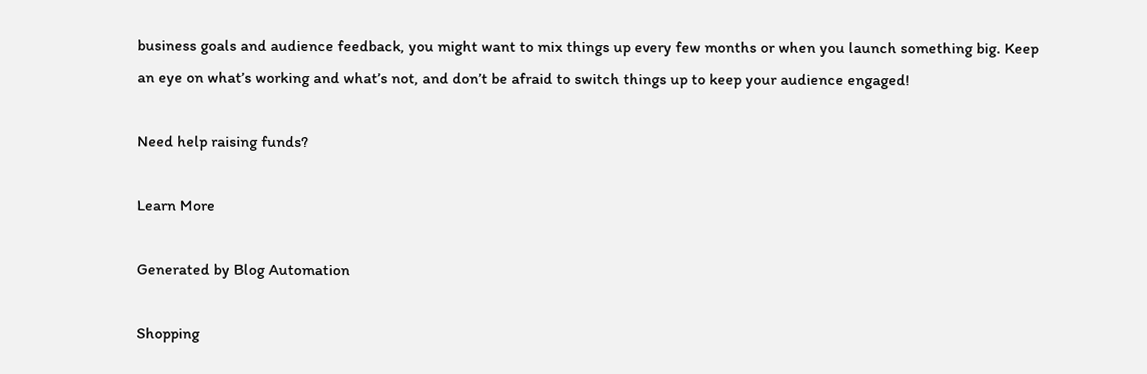business goals and audience feedback, you might want to mix things up every few months or when you launch something big. Keep an eye on what’s working and what’s not, and don’t be afraid to switch things up to keep your audience engaged!

Need help raising funds?

Learn More

Generated by Blog Automation

Shopping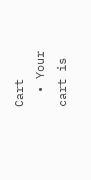Cart
  • Your cart is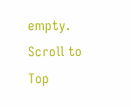empty.
Scroll to Top